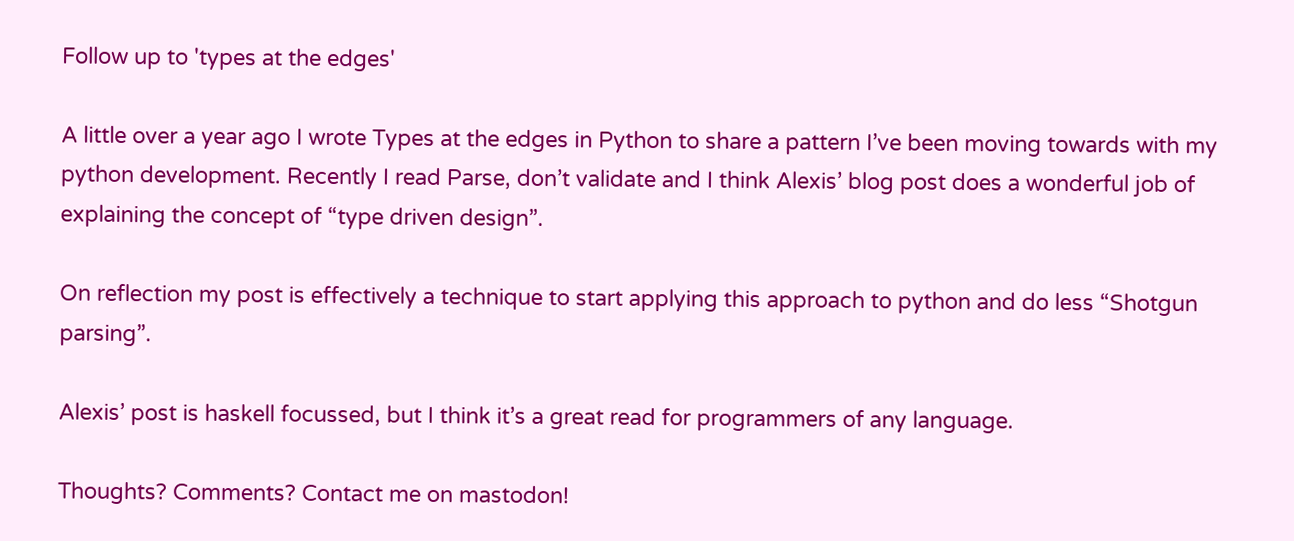Follow up to 'types at the edges'

A little over a year ago I wrote Types at the edges in Python to share a pattern I’ve been moving towards with my python development. Recently I read Parse, don’t validate and I think Alexis’ blog post does a wonderful job of explaining the concept of “type driven design”.

On reflection my post is effectively a technique to start applying this approach to python and do less “Shotgun parsing”.

Alexis’ post is haskell focussed, but I think it’s a great read for programmers of any language.

Thoughts? Comments? Contact me on mastodon!